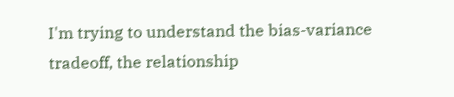I'm trying to understand the bias-variance tradeoff, the relationship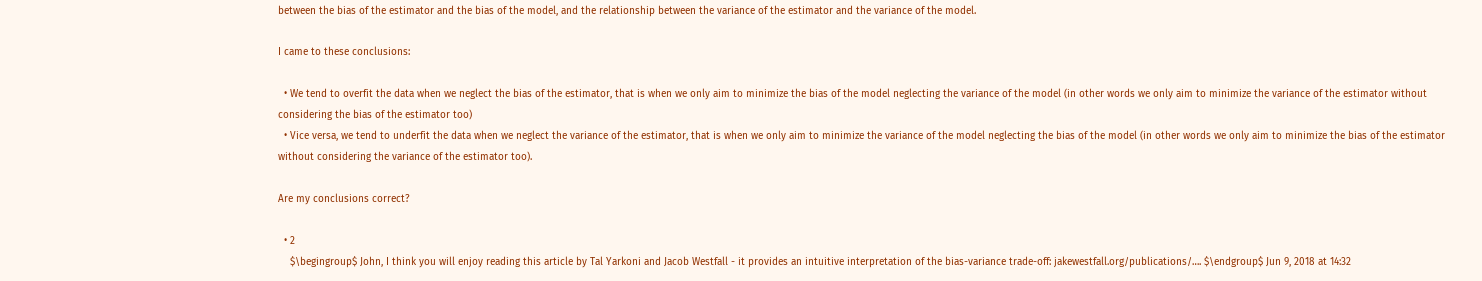between the bias of the estimator and the bias of the model, and the relationship between the variance of the estimator and the variance of the model.

I came to these conclusions:

  • We tend to overfit the data when we neglect the bias of the estimator, that is when we only aim to minimize the bias of the model neglecting the variance of the model (in other words we only aim to minimize the variance of the estimator without considering the bias of the estimator too)
  • Vice versa, we tend to underfit the data when we neglect the variance of the estimator, that is when we only aim to minimize the variance of the model neglecting the bias of the model (in other words we only aim to minimize the bias of the estimator without considering the variance of the estimator too).

Are my conclusions correct?

  • 2
    $\begingroup$ John, I think you will enjoy reading this article by Tal Yarkoni and Jacob Westfall - it provides an intuitive interpretation of the bias-variance trade-off: jakewestfall.org/publications/…. $\endgroup$ Jun 9, 2018 at 14:32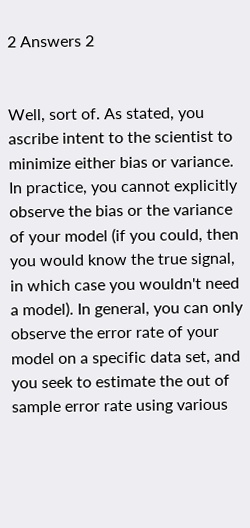2 Answers 2


Well, sort of. As stated, you ascribe intent to the scientist to minimize either bias or variance. In practice, you cannot explicitly observe the bias or the variance of your model (if you could, then you would know the true signal, in which case you wouldn't need a model). In general, you can only observe the error rate of your model on a specific data set, and you seek to estimate the out of sample error rate using various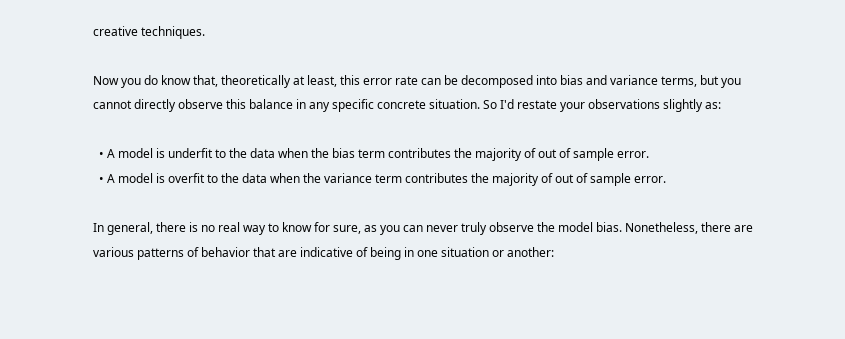creative techniques.

Now you do know that, theoretically at least, this error rate can be decomposed into bias and variance terms, but you cannot directly observe this balance in any specific concrete situation. So I'd restate your observations slightly as:

  • A model is underfit to the data when the bias term contributes the majority of out of sample error.
  • A model is overfit to the data when the variance term contributes the majority of out of sample error.

In general, there is no real way to know for sure, as you can never truly observe the model bias. Nonetheless, there are various patterns of behavior that are indicative of being in one situation or another: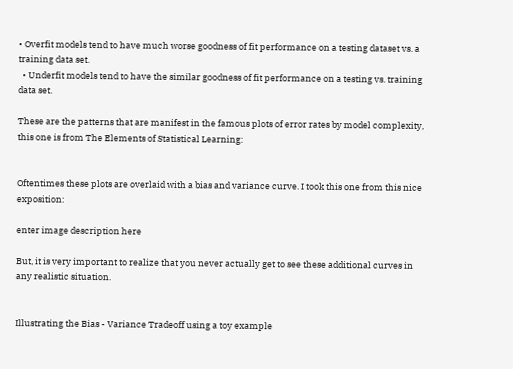• Overfit models tend to have much worse goodness of fit performance on a testing dataset vs. a training data set.
  • Underfit models tend to have the similar goodness of fit performance on a testing vs. training data set.

These are the patterns that are manifest in the famous plots of error rates by model complexity, this one is from The Elements of Statistical Learning:


Oftentimes these plots are overlaid with a bias and variance curve. I took this one from this nice exposition:

enter image description here

But, it is very important to realize that you never actually get to see these additional curves in any realistic situation.


Illustrating the Bias - Variance Tradeoff using a toy example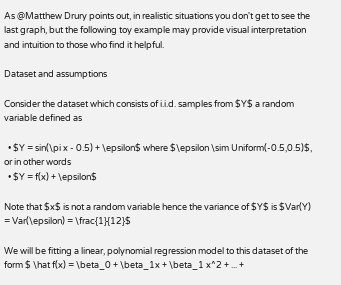As @Matthew Drury points out, in realistic situations you don't get to see the last graph, but the following toy example may provide visual interpretation and intuition to those who find it helpful.

Dataset and assumptions

Consider the dataset which consists of i.i.d. samples from $Y$ a random variable defined as

  • $Y = sin(\pi x - 0.5) + \epsilon$ where $\epsilon \sim Uniform(-0.5,0.5)$, or in other words
  • $Y = f(x) + \epsilon$

Note that $x$ is not a random variable hence the variance of $Y$ is $Var(Y) = Var(\epsilon) = \frac{1}{12}$

We will be fitting a linear, polynomial regression model to this dataset of the form $ \hat f(x) = \beta_0 + \beta_1x + \beta_1 x^2 + ... +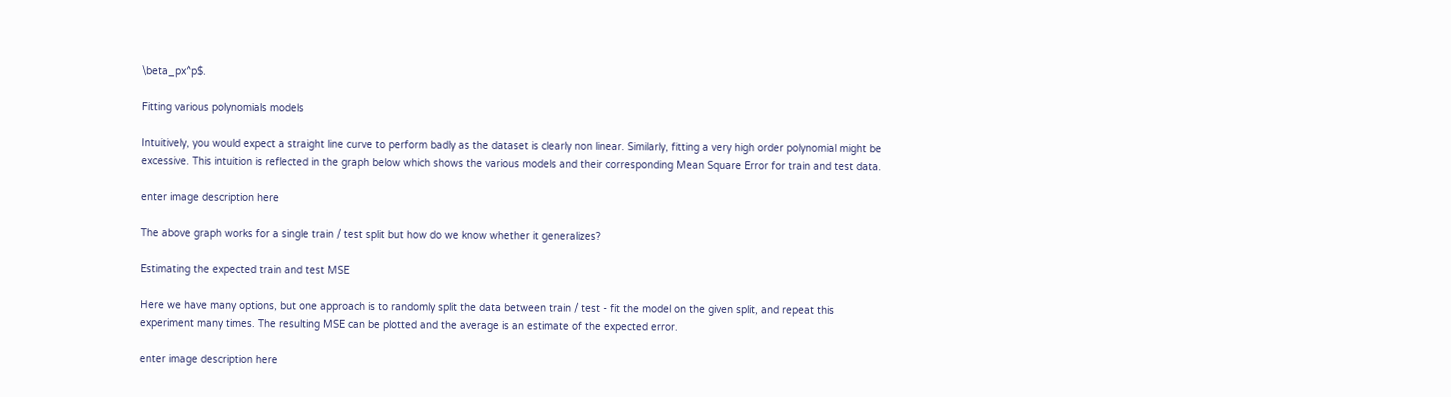\beta_px^p$.

Fitting various polynomials models

Intuitively, you would expect a straight line curve to perform badly as the dataset is clearly non linear. Similarly, fitting a very high order polynomial might be excessive. This intuition is reflected in the graph below which shows the various models and their corresponding Mean Square Error for train and test data.

enter image description here

The above graph works for a single train / test split but how do we know whether it generalizes?

Estimating the expected train and test MSE

Here we have many options, but one approach is to randomly split the data between train / test - fit the model on the given split, and repeat this experiment many times. The resulting MSE can be plotted and the average is an estimate of the expected error.

enter image description here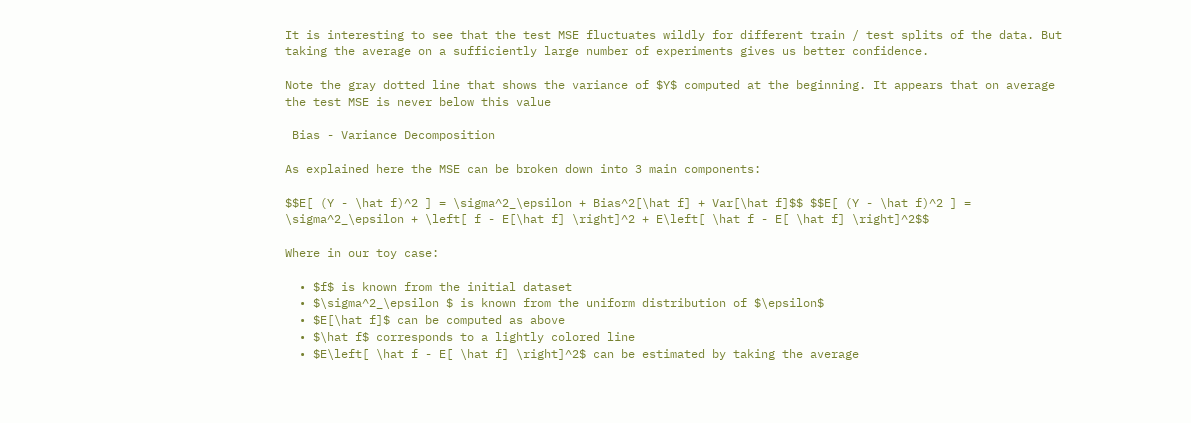It is interesting to see that the test MSE fluctuates wildly for different train / test splits of the data. But taking the average on a sufficiently large number of experiments gives us better confidence.

Note the gray dotted line that shows the variance of $Y$ computed at the beginning. It appears that on average the test MSE is never below this value

 Bias - Variance Decomposition

As explained here the MSE can be broken down into 3 main components:

$$E[ (Y - \hat f)^2 ] = \sigma^2_\epsilon + Bias^2[\hat f] + Var[\hat f]$$ $$E[ (Y - \hat f)^2 ] = \sigma^2_\epsilon + \left[ f - E[\hat f] \right]^2 + E\left[ \hat f - E[ \hat f] \right]^2$$

Where in our toy case:

  • $f$ is known from the initial dataset
  • $\sigma^2_\epsilon $ is known from the uniform distribution of $\epsilon$
  • $E[\hat f]$ can be computed as above
  • $\hat f$ corresponds to a lightly colored line
  • $E\left[ \hat f - E[ \hat f] \right]^2$ can be estimated by taking the average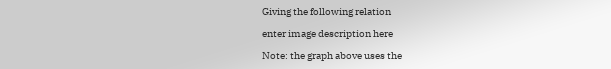Giving the following relation

enter image description here

Note: the graph above uses the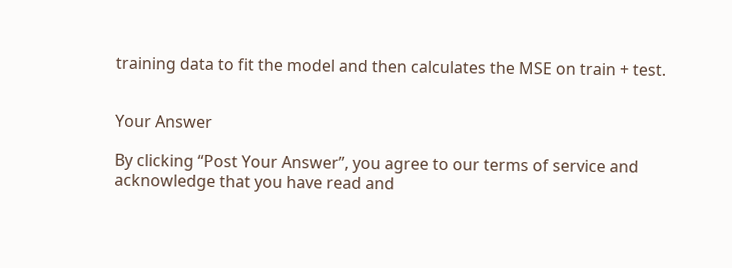training data to fit the model and then calculates the MSE on train + test.


Your Answer

By clicking “Post Your Answer”, you agree to our terms of service and acknowledge that you have read and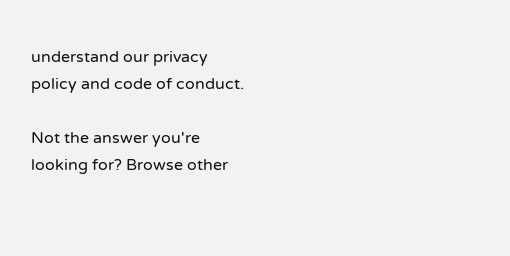understand our privacy policy and code of conduct.

Not the answer you're looking for? Browse other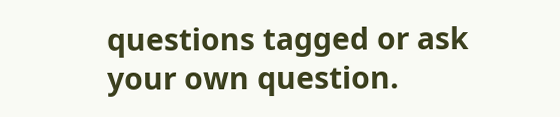questions tagged or ask your own question.